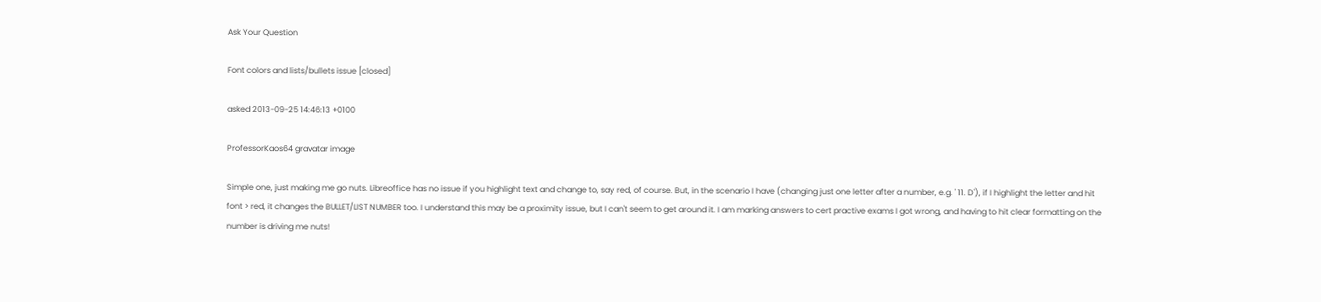Ask Your Question

Font colors and lists/bullets issue [closed]

asked 2013-09-25 14:46:13 +0100

ProfessorKaos64 gravatar image

Simple one, just making me go nuts. Libreoffice has no issue if you highlight text and change to, say red, of course. But, in the scenario I have (changing just one letter after a number, e.g. ' 11. D'), if I highlight the letter and hit font > red, it changes the BULLET/LIST NUMBER too. I understand this may be a proximity issue, but I can't seem to get around it. I am marking answers to cert practive exams I got wrong, and having to hit clear formatting on the number is driving me nuts!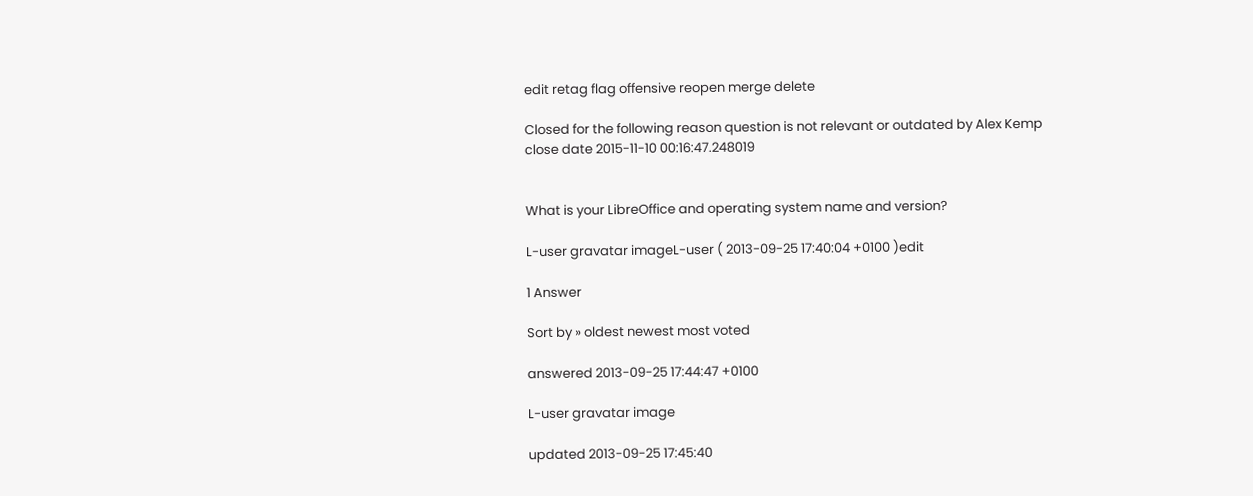edit retag flag offensive reopen merge delete

Closed for the following reason question is not relevant or outdated by Alex Kemp
close date 2015-11-10 00:16:47.248019


What is your LibreOffice and operating system name and version?

L-user gravatar imageL-user ( 2013-09-25 17:40:04 +0100 )edit

1 Answer

Sort by » oldest newest most voted

answered 2013-09-25 17:44:47 +0100

L-user gravatar image

updated 2013-09-25 17:45:40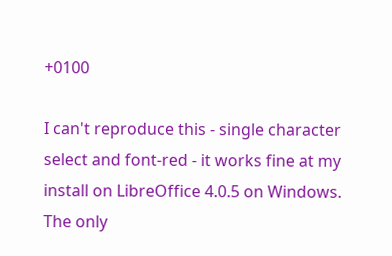+0100

I can't reproduce this - single character select and font-red - it works fine at my install on LibreOffice 4.0.5 on Windows. The only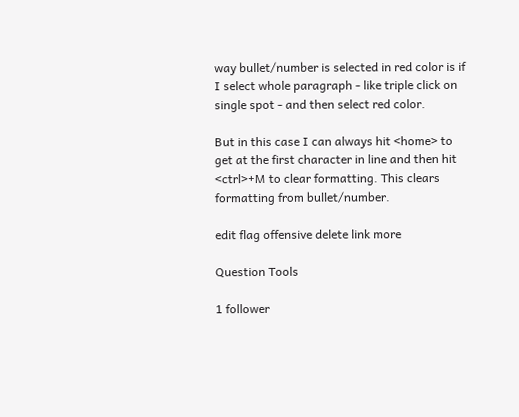way bullet/number is selected in red color is if I select whole paragraph - like triple click on single spot - and then select red color.

But in this case I can always hit <home> to get at the first character in line and then hit <ctrl>+M to clear formatting. This clears formatting from bullet/number.

edit flag offensive delete link more

Question Tools

1 follower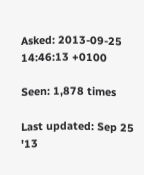Asked: 2013-09-25 14:46:13 +0100

Seen: 1,878 times

Last updated: Sep 25 '13